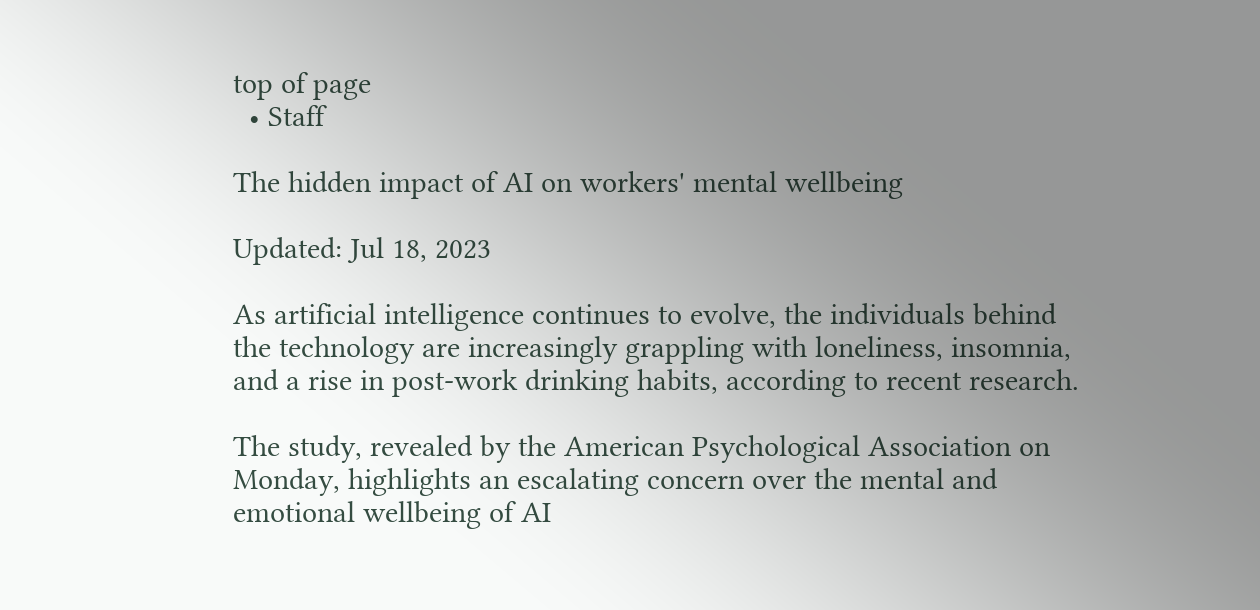top of page
  • Staff

The hidden impact of AI on workers' mental wellbeing

Updated: Jul 18, 2023

As artificial intelligence continues to evolve, the individuals behind the technology are increasingly grappling with loneliness, insomnia, and a rise in post-work drinking habits, according to recent research.

The study, revealed by the American Psychological Association on Monday, highlights an escalating concern over the mental and emotional wellbeing of AI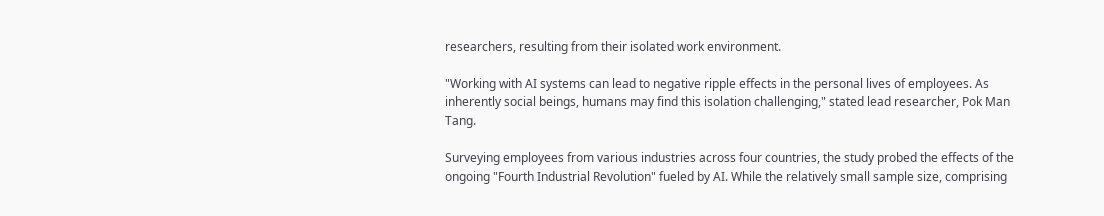researchers, resulting from their isolated work environment.

"Working with AI systems can lead to negative ripple effects in the personal lives of employees. As inherently social beings, humans may find this isolation challenging," stated lead researcher, Pok Man Tang.

Surveying employees from various industries across four countries, the study probed the effects of the ongoing "Fourth Industrial Revolution" fueled by AI. While the relatively small sample size, comprising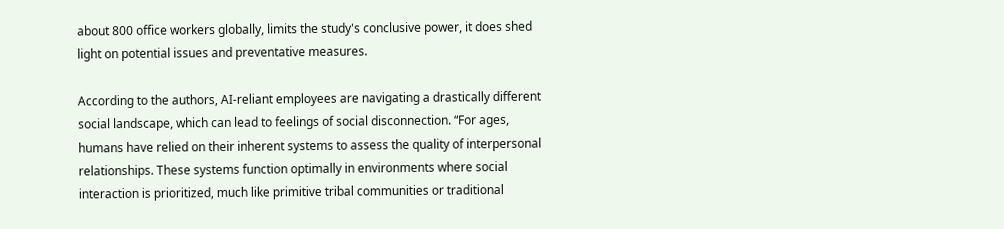about 800 office workers globally, limits the study's conclusive power, it does shed light on potential issues and preventative measures.

According to the authors, AI-reliant employees are navigating a drastically different social landscape, which can lead to feelings of social disconnection. “For ages, humans have relied on their inherent systems to assess the quality of interpersonal relationships. These systems function optimally in environments where social interaction is prioritized, much like primitive tribal communities or traditional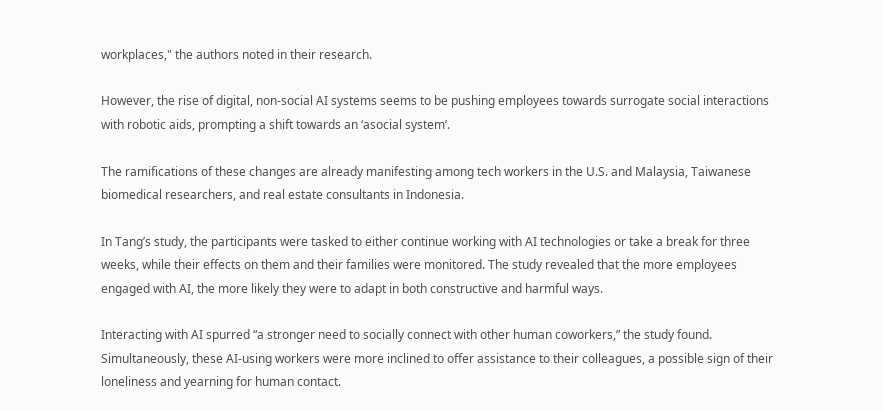workplaces," the authors noted in their research.

However, the rise of digital, non-social AI systems seems to be pushing employees towards surrogate social interactions with robotic aids, prompting a shift towards an ‘asocial system’.

The ramifications of these changes are already manifesting among tech workers in the U.S. and Malaysia, Taiwanese biomedical researchers, and real estate consultants in Indonesia.

In Tang’s study, the participants were tasked to either continue working with AI technologies or take a break for three weeks, while their effects on them and their families were monitored. The study revealed that the more employees engaged with AI, the more likely they were to adapt in both constructive and harmful ways.

Interacting with AI spurred “a stronger need to socially connect with other human coworkers,” the study found. Simultaneously, these AI-using workers were more inclined to offer assistance to their colleagues, a possible sign of their loneliness and yearning for human contact.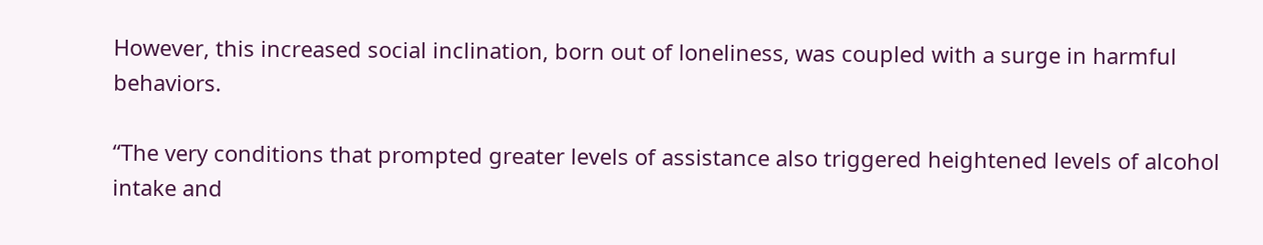However, this increased social inclination, born out of loneliness, was coupled with a surge in harmful behaviors.

“The very conditions that prompted greater levels of assistance also triggered heightened levels of alcohol intake and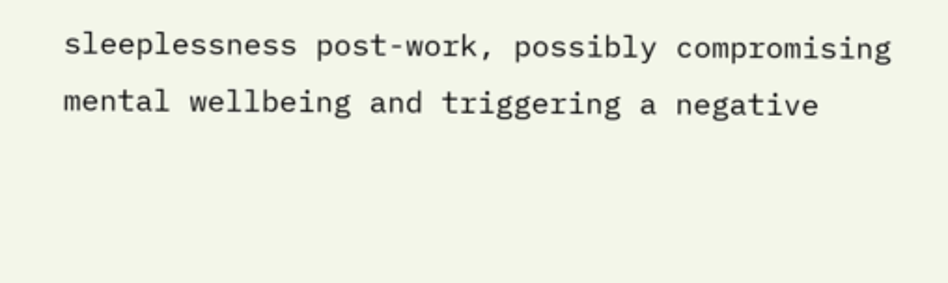sleeplessness post-work, possibly compromising mental wellbeing and triggering a negative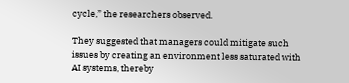cycle,” the researchers observed.

They suggested that managers could mitigate such issues by creating an environment less saturated with AI systems, thereby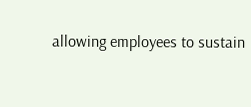allowing employees to sustain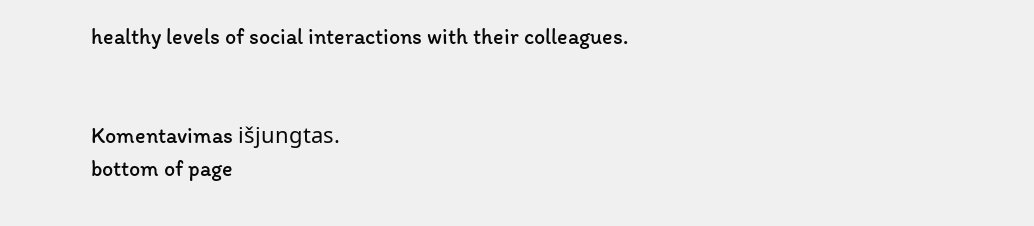healthy levels of social interactions with their colleagues.


Komentavimas išjungtas.
bottom of page